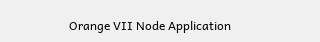Orange VII Node Application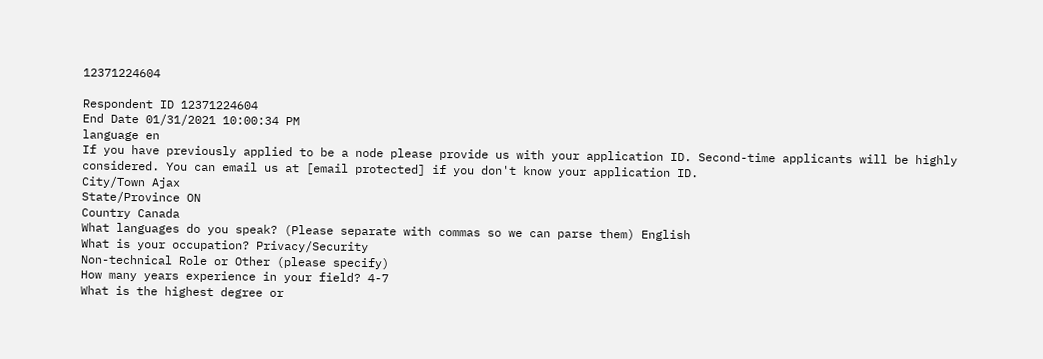12371224604

Respondent ID 12371224604
End Date 01/31/2021 10:00:34 PM
language en
If you have previously applied to be a node please provide us with your application ID. Second-time applicants will be highly considered. You can email us at [email protected] if you don't know your application ID.
City/Town Ajax
State/Province ON
Country Canada
What languages do you speak? (Please separate with commas so we can parse them) English
What is your occupation? Privacy/Security
Non-technical Role or Other (please specify)
How many years experience in your field? 4-7
What is the highest degree or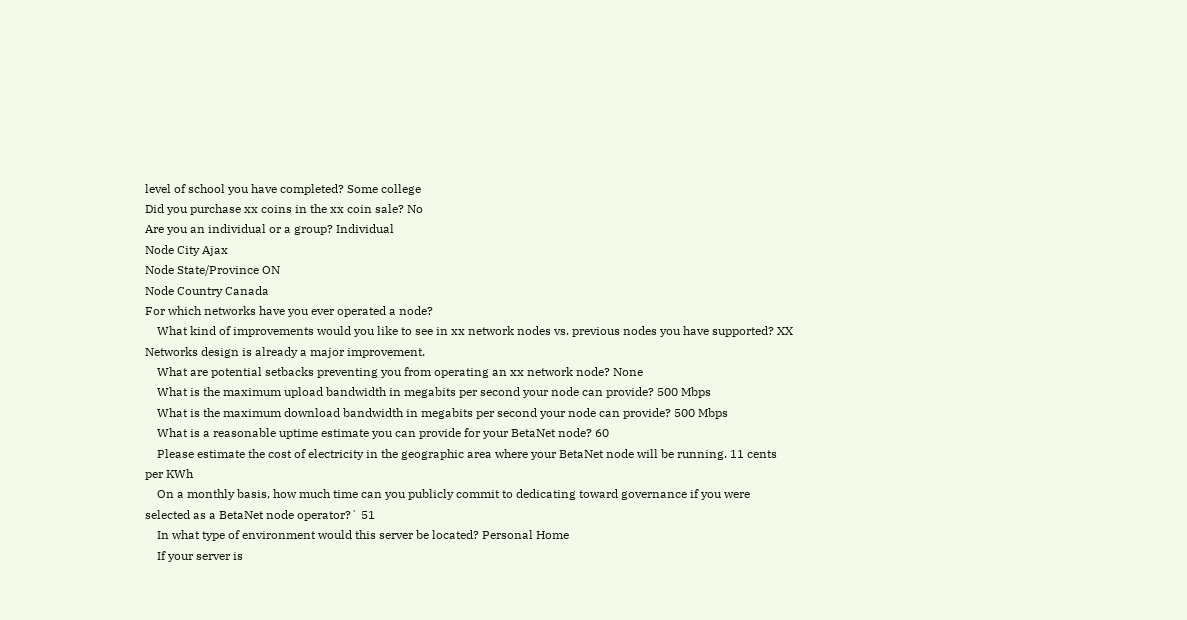level of school you have completed? Some college
Did you purchase xx coins in the xx coin sale? No
Are you an individual or a group? Individual
Node City Ajax
Node State/Province ON
Node Country Canada
For which networks have you ever operated a node?
    What kind of improvements would you like to see in xx network nodes vs. previous nodes you have supported? XX Networks design is already a major improvement.
    What are potential setbacks preventing you from operating an xx network node? None
    What is the maximum upload bandwidth in megabits per second your node can provide? 500 Mbps
    What is the maximum download bandwidth in megabits per second your node can provide? 500 Mbps
    What is a reasonable uptime estimate you can provide for your BetaNet node? 60
    Please estimate the cost of electricity in the geographic area where your BetaNet node will be running. 11 cents per KWh
    On a monthly basis, how much time can you publicly commit to dedicating toward governance if you were selected as a BetaNet node operator?` 51
    In what type of environment would this server be located? Personal Home
    If your server is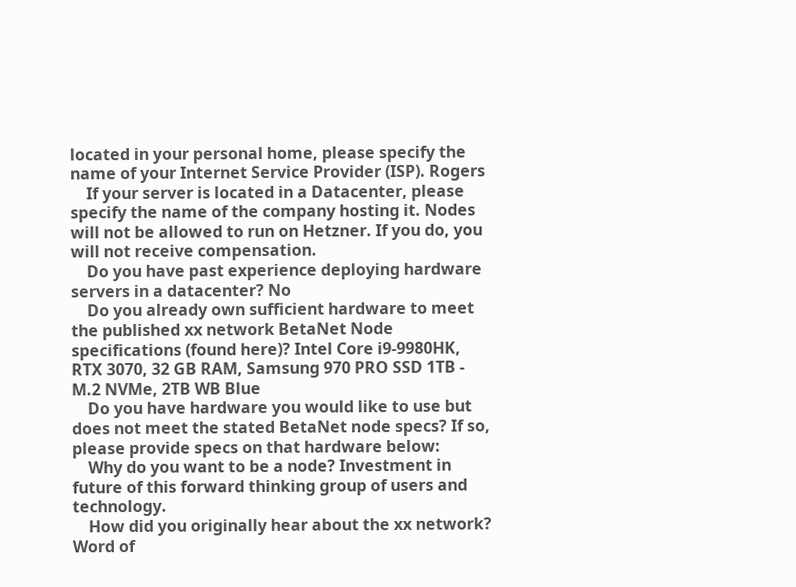located in your personal home, please specify the name of your Internet Service Provider (ISP). Rogers
    If your server is located in a Datacenter, please specify the name of the company hosting it. Nodes will not be allowed to run on Hetzner. If you do, you will not receive compensation.
    Do you have past experience deploying hardware servers in a datacenter? No
    Do you already own sufficient hardware to meet the published xx network BetaNet Node specifications (found here)? Intel Core i9-9980HK, RTX 3070, 32 GB RAM, Samsung 970 PRO SSD 1TB - M.2 NVMe, 2TB WB Blue
    Do you have hardware you would like to use but does not meet the stated BetaNet node specs? If so, please provide specs on that hardware below:
    Why do you want to be a node? Investment in future of this forward thinking group of users and technology.
    How did you originally hear about the xx network? Word of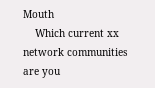Mouth
    Which current xx network communities are you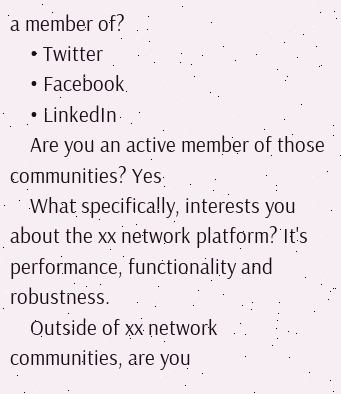a member of?
    • Twitter
    • Facebook
    • LinkedIn
    Are you an active member of those communities? Yes
    What specifically, interests you about the xx network platform? It's performance, functionality and robustness.
    Outside of xx network communities, are you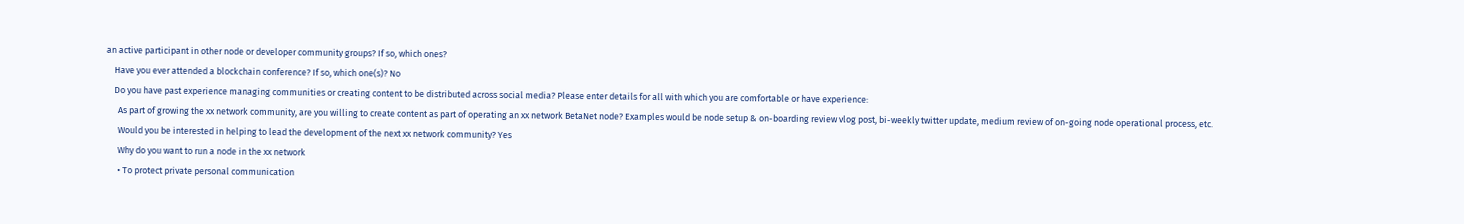an active participant in other node or developer community groups? If so, which ones?
    Have you ever attended a blockchain conference? If so, which one(s)? No
    Do you have past experience managing communities or creating content to be distributed across social media? Please enter details for all with which you are comfortable or have experience:
      As part of growing the xx network community, are you willing to create content as part of operating an xx network BetaNet node? Examples would be node setup & on-boarding review vlog post, bi-weekly twitter update, medium review of on-going node operational process, etc.
      Would you be interested in helping to lead the development of the next xx network community? Yes
      Why do you want to run a node in the xx network
      • To protect private personal communication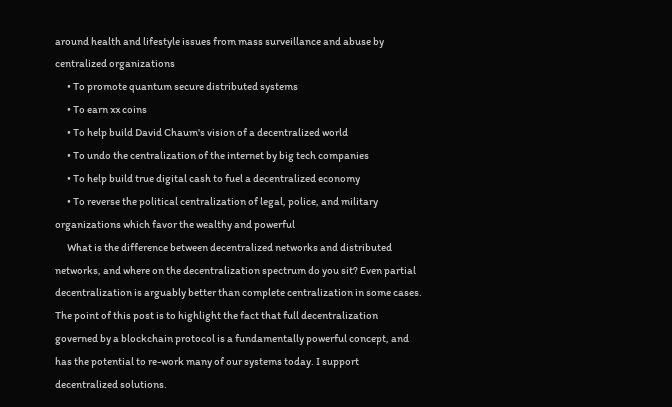around health and lifestyle issues from mass surveillance and abuse by centralized organizations
      • To promote quantum secure distributed systems
      • To earn xx coins
      • To help build David Chaum's vision of a decentralized world
      • To undo the centralization of the internet by big tech companies
      • To help build true digital cash to fuel a decentralized economy
      • To reverse the political centralization of legal, police, and military organizations which favor the wealthy and powerful
      What is the difference between decentralized networks and distributed networks, and where on the decentralization spectrum do you sit? Even partial decentralization is arguably better than complete centralization in some cases. The point of this post is to highlight the fact that full decentralization governed by a blockchain protocol is a fundamentally powerful concept, and has the potential to re-work many of our systems today. I support decentralized solutions.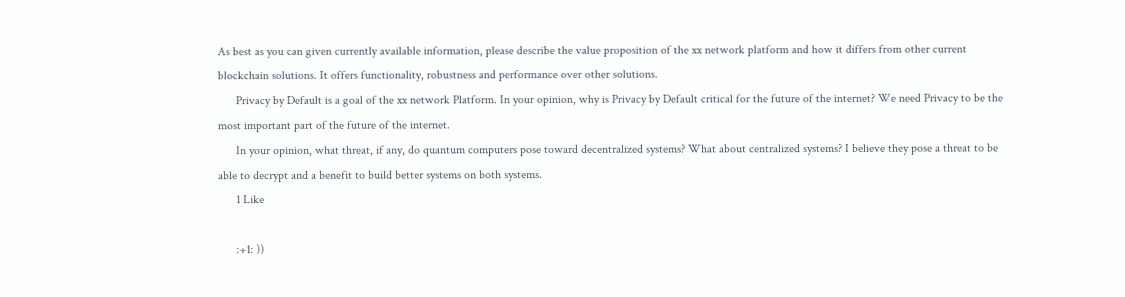As best as you can given currently available information, please describe the value proposition of the xx network platform and how it differs from other current blockchain solutions. It offers functionality, robustness and performance over other solutions.
      Privacy by Default is a goal of the xx network Platform. In your opinion, why is Privacy by Default critical for the future of the internet? We need Privacy to be the most important part of the future of the internet.
      In your opinion, what threat, if any, do quantum computers pose toward decentralized systems? What about centralized systems? I believe they pose a threat to be able to decrypt and a benefit to build better systems on both systems.
      1 Like

      :+1: ))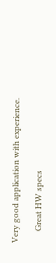Very good application with experience.

      Great HW specs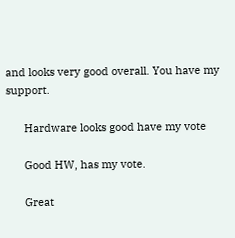and looks very good overall. You have my support.

      Hardware looks good have my vote

      Good HW, has my vote.

      Great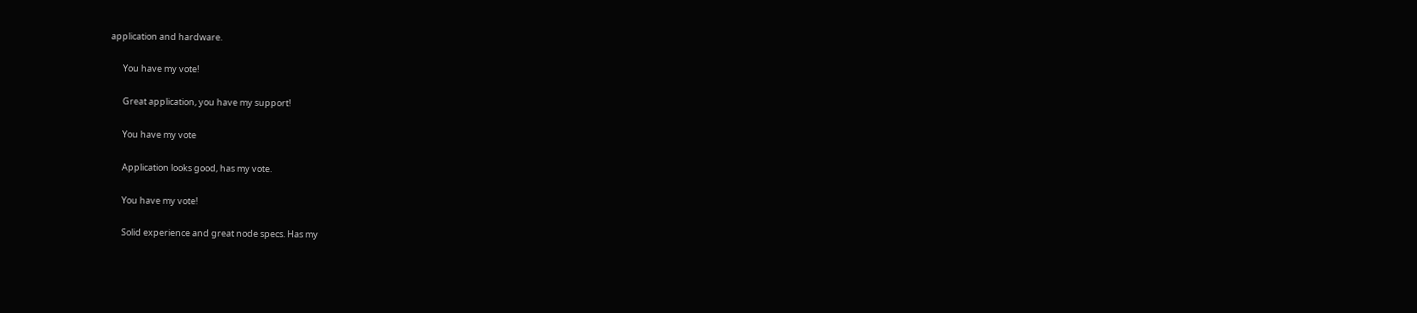application and hardware.

      You have my vote!

      Great application, you have my support!

      You have my vote

      Application looks good, has my vote.

      You have my vote!

      Solid experience and great node specs. Has my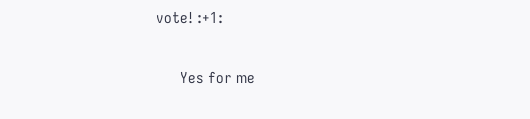vote! :+1:

      Yes for me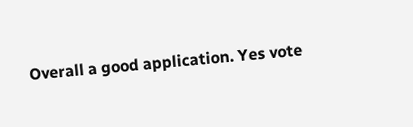Overall a good application. Yes vote